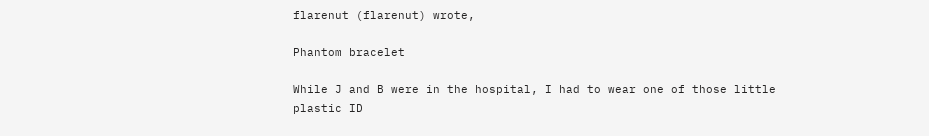flarenut (flarenut) wrote,

Phantom bracelet

While J and B were in the hospital, I had to wear one of those little plastic ID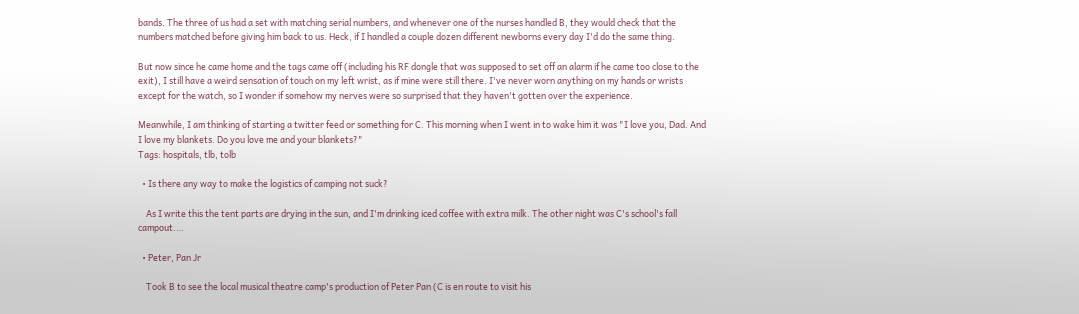bands. The three of us had a set with matching serial numbers, and whenever one of the nurses handled B, they would check that the numbers matched before giving him back to us. Heck, if I handled a couple dozen different newborns every day I'd do the same thing.

But now since he came home and the tags came off (including his RF dongle that was supposed to set off an alarm if he came too close to the exit), I still have a weird sensation of touch on my left wrist, as if mine were still there. I've never worn anything on my hands or wrists except for the watch, so I wonder if somehow my nerves were so surprised that they haven't gotten over the experience.

Meanwhile, I am thinking of starting a twitter feed or something for C. This morning when I went in to wake him it was "I love you, Dad. And I love my blankets. Do you love me and your blankets?"
Tags: hospitals, tlb, tolb

  • Is there any way to make the logistics of camping not suck?

    As I write this the tent parts are drying in the sun, and I'm drinking iced coffee with extra milk. The other night was C's school's fall campout.…

  • Peter, Pan Jr

    Took B to see the local musical theatre camp's production of Peter Pan (C is en route to visit his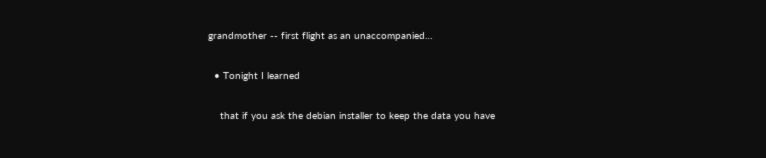grandmother -- first flight as an unaccompanied…

  • Tonight I learned

    that if you ask the debian installer to keep the data you have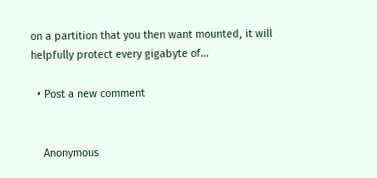on a partition that you then want mounted, it will helpfully protect every gigabyte of…

  • Post a new comment


    Anonymous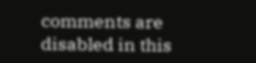comments are disabled in this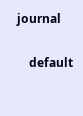journal

    default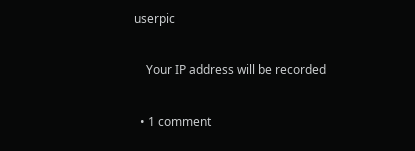userpic

    Your IP address will be recorded

  • 1 comment